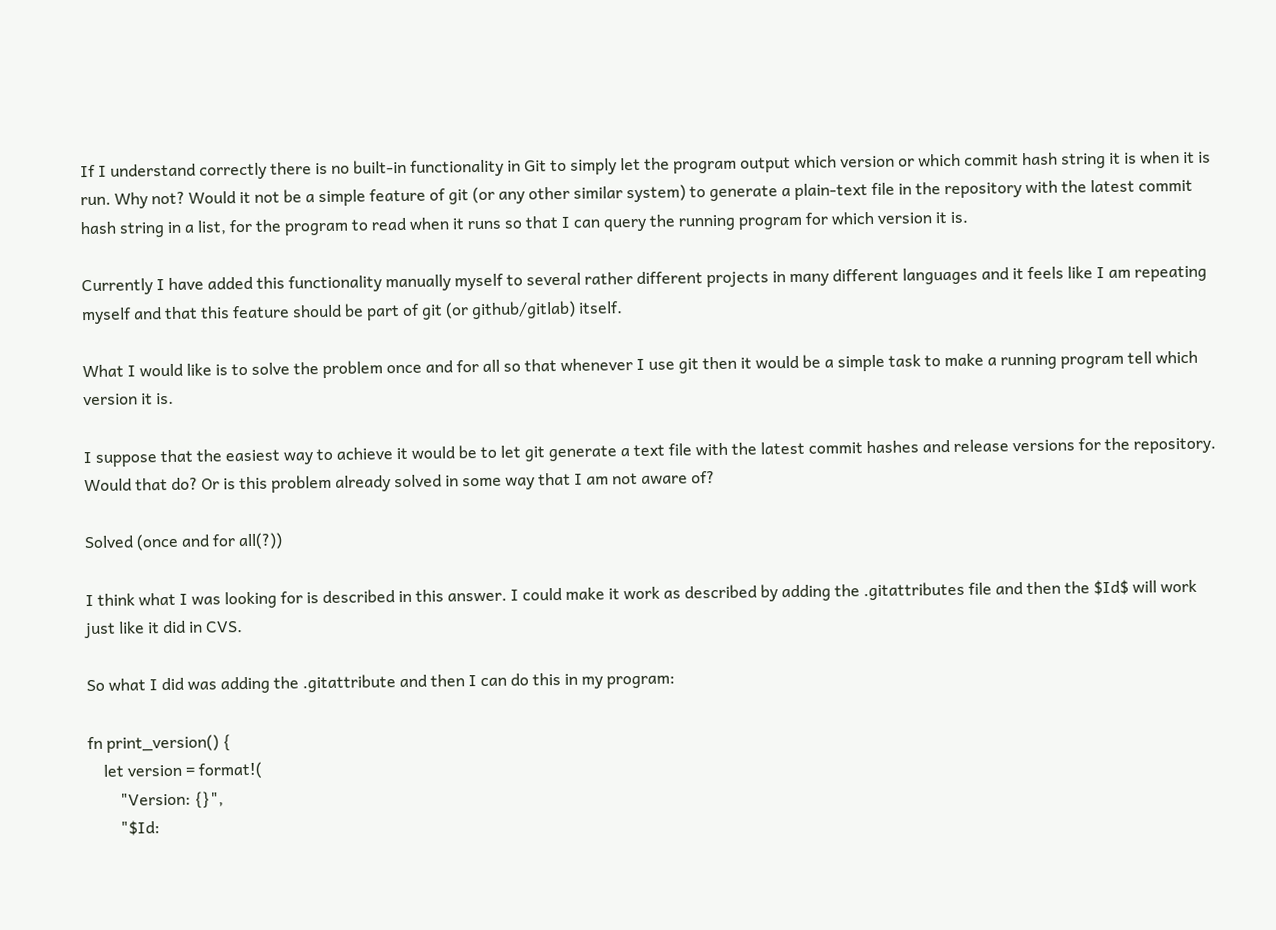If I understand correctly there is no built-in functionality in Git to simply let the program output which version or which commit hash string it is when it is run. Why not? Would it not be a simple feature of git (or any other similar system) to generate a plain-text file in the repository with the latest commit hash string in a list, for the program to read when it runs so that I can query the running program for which version it is.

Currently I have added this functionality manually myself to several rather different projects in many different languages and it feels like I am repeating myself and that this feature should be part of git (or github/gitlab) itself.

What I would like is to solve the problem once and for all so that whenever I use git then it would be a simple task to make a running program tell which version it is.

I suppose that the easiest way to achieve it would be to let git generate a text file with the latest commit hashes and release versions for the repository. Would that do? Or is this problem already solved in some way that I am not aware of?

Solved (once and for all(?))

I think what I was looking for is described in this answer. I could make it work as described by adding the .gitattributes file and then the $Id$ will work just like it did in CVS.

So what I did was adding the .gitattribute and then I can do this in my program:

fn print_version() {
    let version = format!(
        "Version: {}",
        "$Id: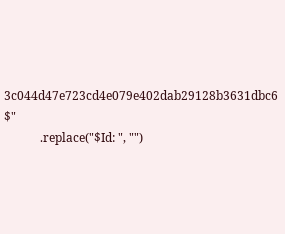3c044d47e723cd4e079e402dab29128b3631dbc6 $"
            .replace("$Id: ", "")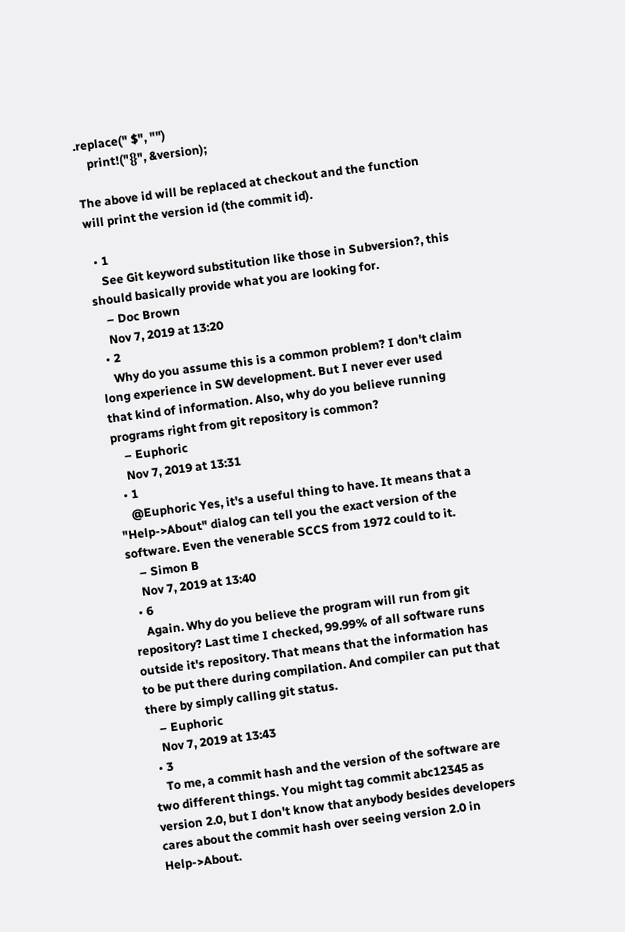.replace(" $", "")
    print!("{}", &version);

The above id will be replaced at checkout and the function will print the version id (the commit id).

  • 1
    See Git keyword substitution like those in Subversion?, this should basically provide what you are looking for.
    – Doc Brown
    Nov 7, 2019 at 13:20
  • 2
    Why do you assume this is a common problem? I don't claim long experience in SW development. But I never ever used that kind of information. Also, why do you believe running programs right from git repository is common?
    – Euphoric
    Nov 7, 2019 at 13:31
  • 1
    @Euphoric Yes, it's a useful thing to have. It means that a "Help->About" dialog can tell you the exact version of the software. Even the venerable SCCS from 1972 could to it.
    – Simon B
    Nov 7, 2019 at 13:40
  • 6
    Again. Why do you believe the program will run from git repository? Last time I checked, 99.99% of all software runs outside it's repository. That means that the information has to be put there during compilation. And compiler can put that there by simply calling git status.
    – Euphoric
    Nov 7, 2019 at 13:43
  • 3
    To me, a commit hash and the version of the software are two different things. You might tag commit abc12345 as version 2.0, but I don't know that anybody besides developers cares about the commit hash over seeing version 2.0 in Help->About.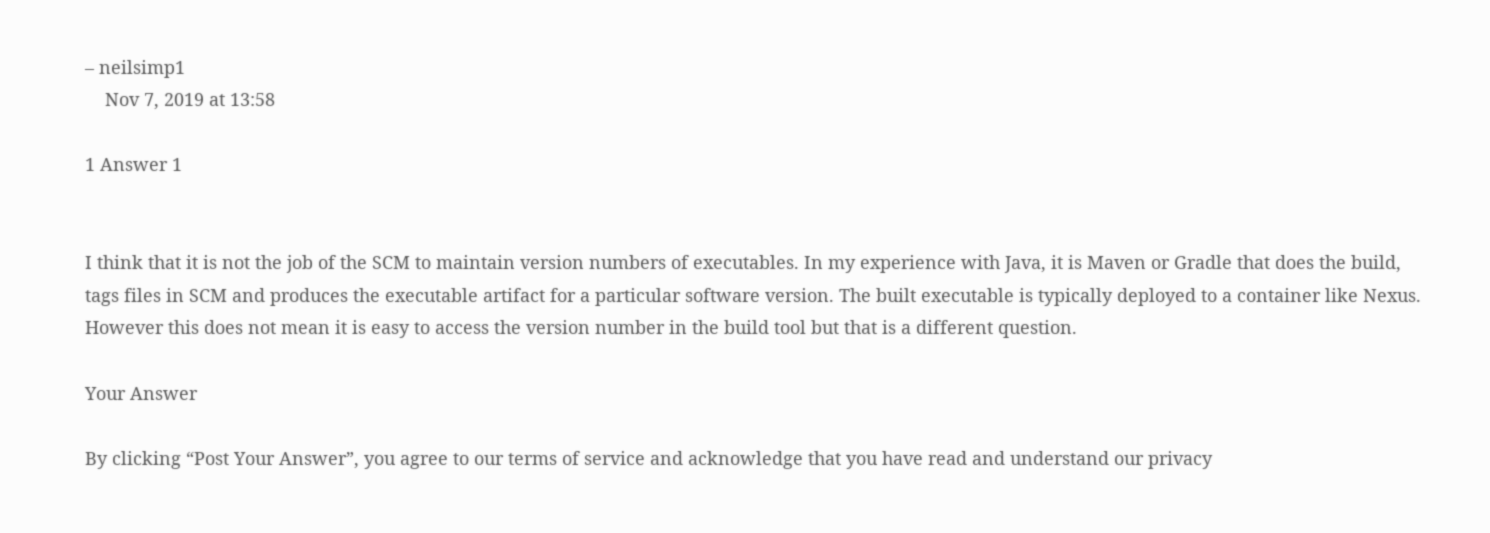– neilsimp1
    Nov 7, 2019 at 13:58

1 Answer 1


I think that it is not the job of the SCM to maintain version numbers of executables. In my experience with Java, it is Maven or Gradle that does the build, tags files in SCM and produces the executable artifact for a particular software version. The built executable is typically deployed to a container like Nexus. However this does not mean it is easy to access the version number in the build tool but that is a different question.

Your Answer

By clicking “Post Your Answer”, you agree to our terms of service and acknowledge that you have read and understand our privacy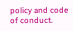policy and code of conduct.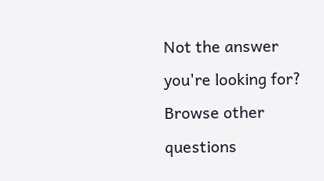Not the answer you're looking for? Browse other questions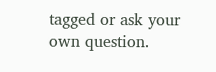tagged or ask your own question.